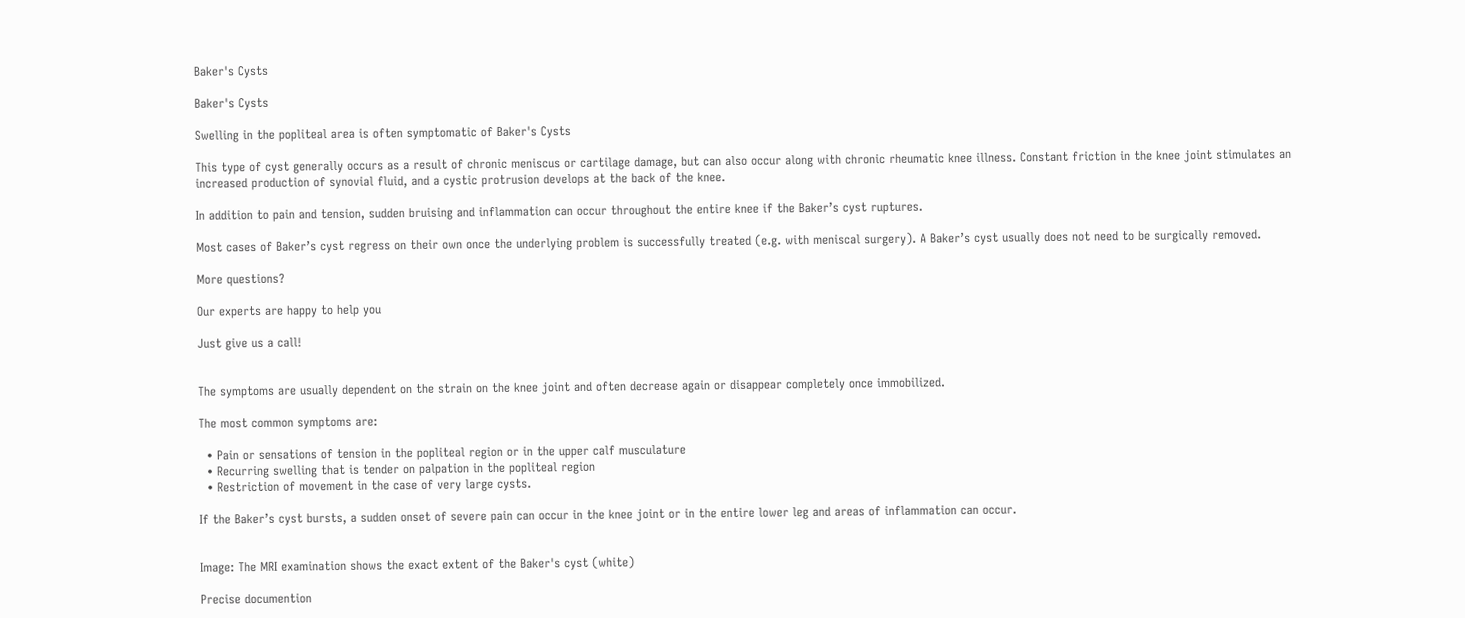Baker's Cysts

Baker's Cysts

Swelling in the popliteal area is often symptomatic of Baker's Cysts

This type of cyst generally occurs as a result of chronic meniscus or cartilage damage, but can also occur along with chronic rheumatic knee illness. Constant friction in the knee joint stimulates an increased production of synovial fluid, and a cystic protrusion develops at the back of the knee.

In addition to pain and tension, sudden bruising and inflammation can occur throughout the entire knee if the Baker’s cyst ruptures.

Most cases of Baker’s cyst regress on their own once the underlying problem is successfully treated (e.g. with meniscal surgery). A Baker’s cyst usually does not need to be surgically removed.

More questions?

Our experts are happy to help you

Just give us a call!


The symptoms are usually dependent on the strain on the knee joint and often decrease again or disappear completely once immobilized.

The most common symptoms are:

  • Pain or sensations of tension in the popliteal region or in the upper calf musculature
  • Recurring swelling that is tender on palpation in the popliteal region
  • Restriction of movement in the case of very large cysts.

If the Baker’s cyst bursts, a sudden onset of severe pain can occur in the knee joint or in the entire lower leg and areas of inflammation can occur.


Image: The MRI examination shows the exact extent of the Baker's cyst (white)

Precise documention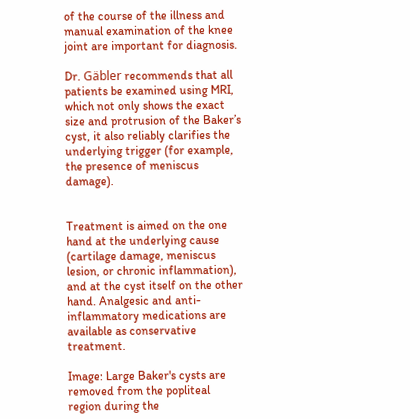of the course of the illness and manual examination of the knee joint are important for diagnosis.

Dr. Gäbler recommends that all patients be examined using MRI, which not only shows the exact size and protrusion of the Baker’s cyst, it also reliably clarifies the underlying trigger (for example, the presence of meniscus damage).


Treatment is aimed on the one hand at the underlying cause (cartilage damage, meniscus lesion, or chronic inflammation), and at the cyst itself on the other hand. Analgesic and anti-inflammatory medications are available as conservative treatment.

Image: Large Baker's cysts are removed from the popliteal region during the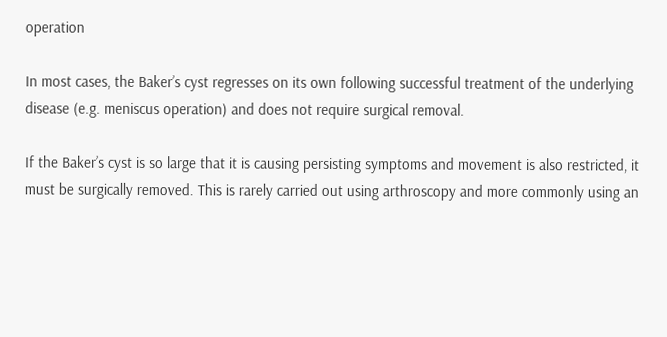operation

In most cases, the Baker’s cyst regresses on its own following successful treatment of the underlying disease (e.g. meniscus operation) and does not require surgical removal.

If the Baker’s cyst is so large that it is causing persisting symptoms and movement is also restricted, it must be surgically removed. This is rarely carried out using arthroscopy and more commonly using an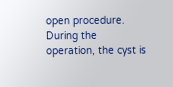open procedure. During the operation, the cyst is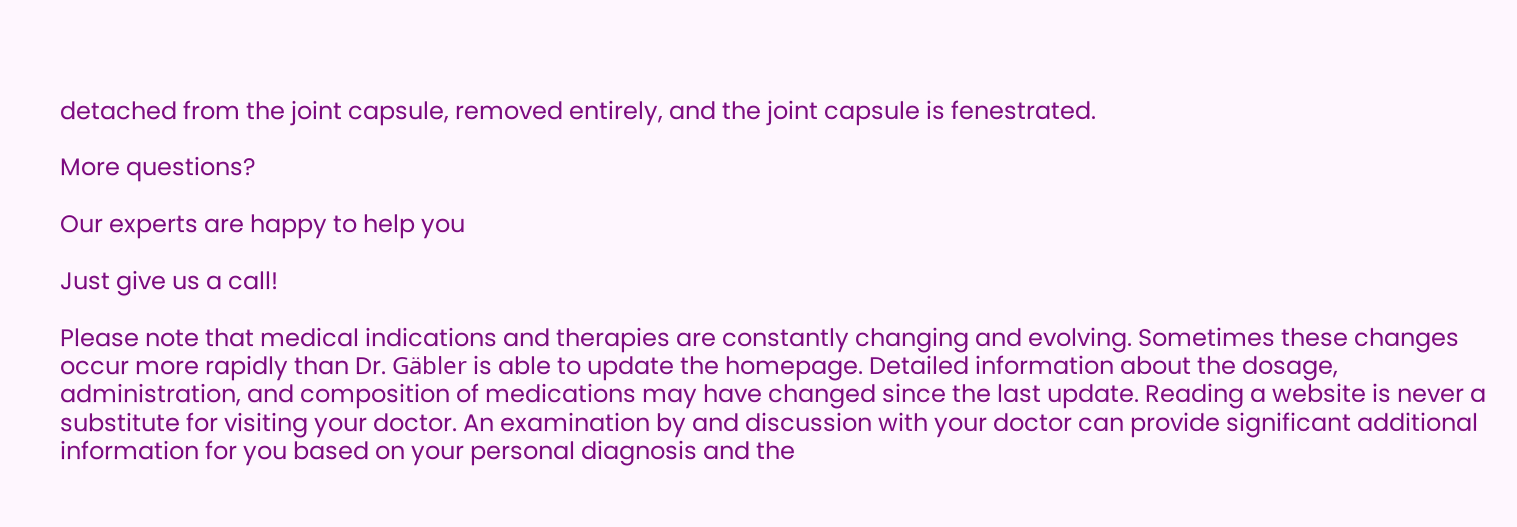detached from the joint capsule, removed entirely, and the joint capsule is fenestrated.

More questions?

Our experts are happy to help you

Just give us a call!

Please note that medical indications and therapies are constantly changing and evolving. Sometimes these changes occur more rapidly than Dr. Gäbler is able to update the homepage. Detailed information about the dosage, administration, and composition of medications may have changed since the last update. Reading a website is never a substitute for visiting your doctor. An examination by and discussion with your doctor can provide significant additional information for you based on your personal diagnosis and the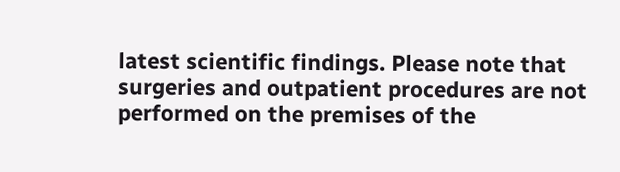latest scientific findings. Please note that surgeries and outpatient procedures are not performed on the premises of the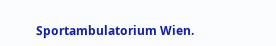Sportambulatorium Wien.